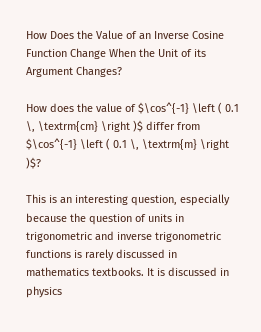How Does the Value of an Inverse Cosine Function Change When the Unit of its Argument Changes?

How does the value of $\cos^{-1} \left ( 0.1 \, \textrm{cm} \right )$ differ from $\cos^{-1} \left ( 0.1 \, \textrm{m} \right )$?

This is an interesting question, especially because the question of units in trigonometric and inverse trigonometric functions is rarely discussed in mathematics textbooks. It is discussed in physics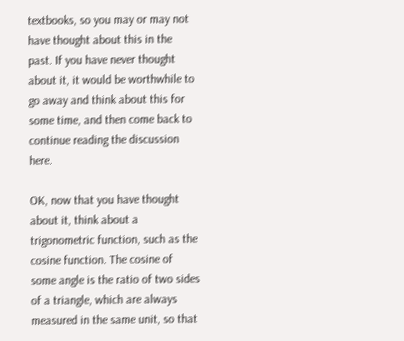textbooks, so you may or may not have thought about this in the past. If you have never thought about it, it would be worthwhile to go away and think about this for some time, and then come back to continue reading the discussion here.

OK, now that you have thought about it, think about a trigonometric function, such as the cosine function. The cosine of some angle is the ratio of two sides of a triangle, which are always measured in the same unit, so that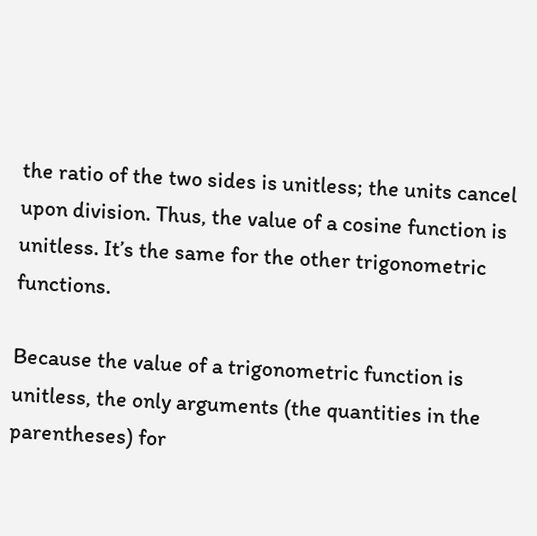the ratio of the two sides is unitless; the units cancel upon division. Thus, the value of a cosine function is unitless. It’s the same for the other trigonometric functions.

Because the value of a trigonometric function is unitless, the only arguments (the quantities in the parentheses) for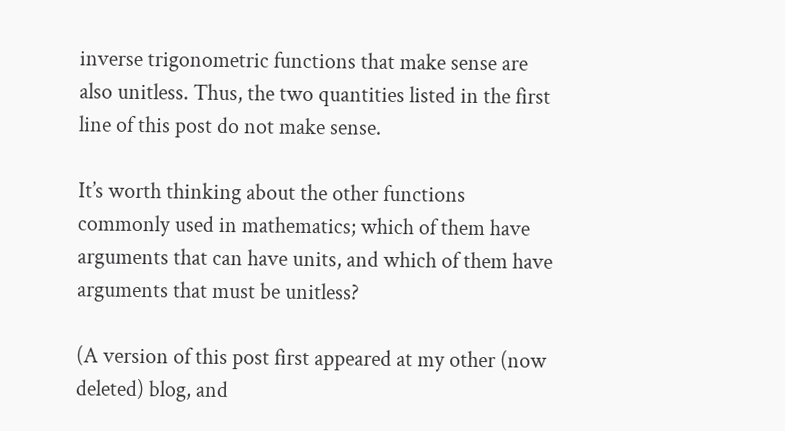inverse trigonometric functions that make sense are also unitless. Thus, the two quantities listed in the first line of this post do not make sense.

It’s worth thinking about the other functions commonly used in mathematics; which of them have arguments that can have units, and which of them have arguments that must be unitless?

(A version of this post first appeared at my other (now deleted) blog, and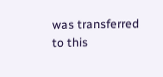was transferred to this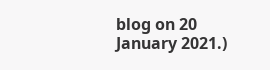blog on 20 January 2021.)